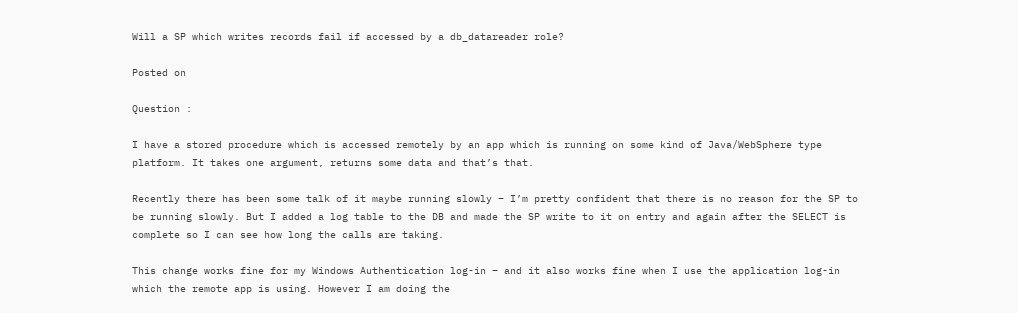Will a SP which writes records fail if accessed by a db_datareader role?

Posted on

Question :

I have a stored procedure which is accessed remotely by an app which is running on some kind of Java/WebSphere type platform. It takes one argument, returns some data and that’s that.

Recently there has been some talk of it maybe running slowly – I’m pretty confident that there is no reason for the SP to be running slowly. But I added a log table to the DB and made the SP write to it on entry and again after the SELECT is complete so I can see how long the calls are taking.

This change works fine for my Windows Authentication log-in – and it also works fine when I use the application log-in which the remote app is using. However I am doing the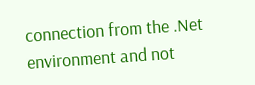connection from the .Net environment and not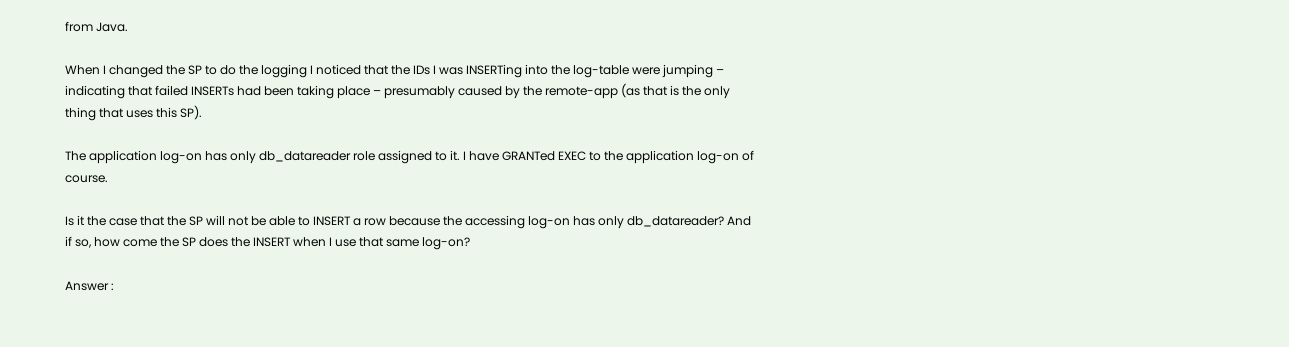from Java.

When I changed the SP to do the logging I noticed that the IDs I was INSERTing into the log-table were jumping – indicating that failed INSERTs had been taking place – presumably caused by the remote-app (as that is the only thing that uses this SP).

The application log-on has only db_datareader role assigned to it. I have GRANTed EXEC to the application log-on of course.

Is it the case that the SP will not be able to INSERT a row because the accessing log-on has only db_datareader? And if so, how come the SP does the INSERT when I use that same log-on?

Answer :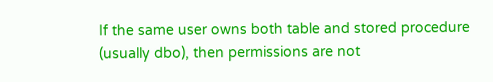If the same user owns both table and stored procedure (usually dbo), then permissions are not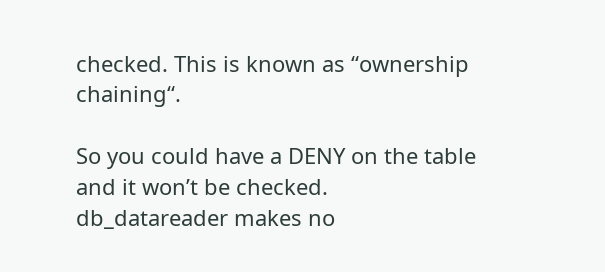checked. This is known as “ownership chaining“.

So you could have a DENY on the table and it won’t be checked. db_datareader makes no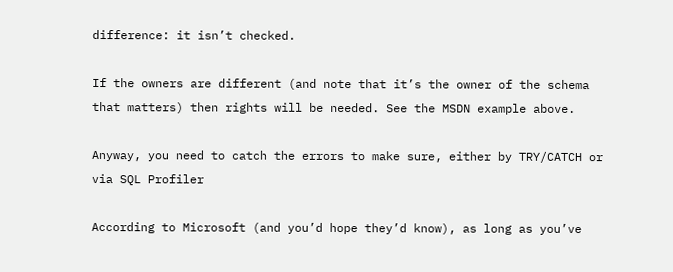difference: it isn’t checked.

If the owners are different (and note that it’s the owner of the schema that matters) then rights will be needed. See the MSDN example above.

Anyway, you need to catch the errors to make sure, either by TRY/CATCH or via SQL Profiler

According to Microsoft (and you’d hope they’d know), as long as you’ve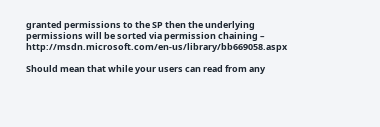granted permissions to the SP then the underlying permissions will be sorted via permission chaining – http://msdn.microsoft.com/en-us/library/bb669058.aspx

Should mean that while your users can read from any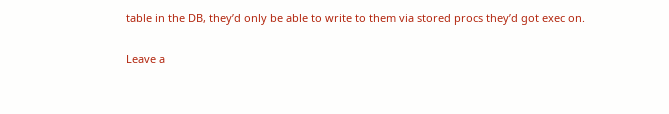table in the DB, they’d only be able to write to them via stored procs they’d got exec on.

Leave a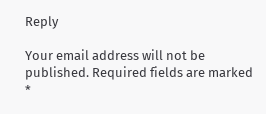Reply

Your email address will not be published. Required fields are marked *